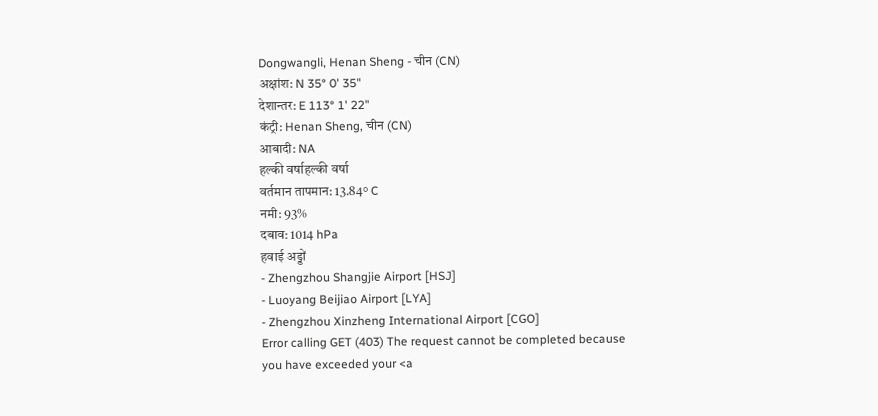Dongwangli, Henan Sheng - चीन (CN)
अक्षांश: N 35° 0' 35"
देशान्तर: E 113° 1' 22"
कंट्री: Henan Sheng, चीन (CN)
आबादी: NA
हल्की वर्षाहल्की वर्षा
वर्तमान तापमान: 13.84° C
नमी: 93%
दबाव: 1014 hPa
हवाई अड्डों
- Zhengzhou Shangjie Airport [HSJ]
- Luoyang Beijiao Airport [LYA]
- Zhengzhou Xinzheng International Airport [CGO]
Error calling GET (403) The request cannot be completed because you have exceeded your <a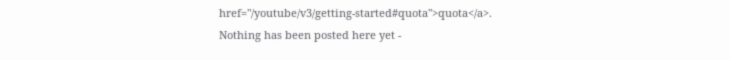href="/youtube/v3/getting-started#quota">quota</a>.
Nothing has been posted here yet -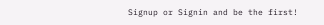Signup or Signin and be the first!